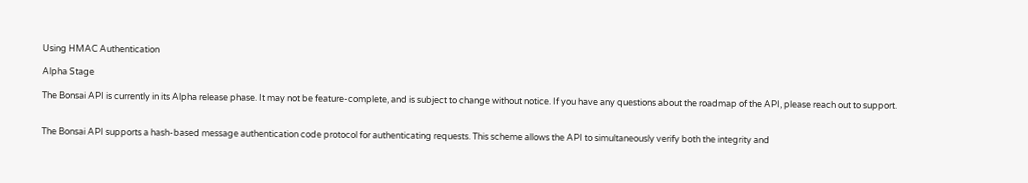Using HMAC Authentication

Alpha Stage

The Bonsai API is currently in its Alpha release phase. It may not be feature-complete, and is subject to change without notice. If you have any questions about the roadmap of the API, please reach out to support.


The Bonsai API supports a hash-based message authentication code protocol for authenticating requests. This scheme allows the API to simultaneously verify both the integrity and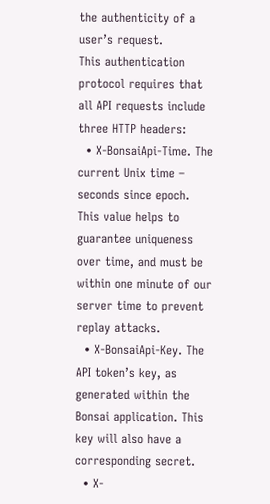the authenticity of a user’s request.
This authentication protocol requires that all API requests include three HTTP headers:
  • X-BonsaiApi-Time. The current Unix time – seconds since epoch. This value helps to guarantee uniqueness over time, and must be within one minute of our server time to prevent replay attacks.
  • X-BonsaiApi-Key. The API token’s key, as generated within the Bonsai application. This key will also have a corresponding secret.
  • X-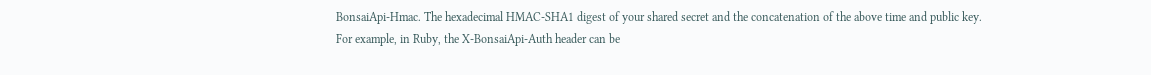BonsaiApi-Hmac. The hexadecimal HMAC-SHA1 digest of your shared secret and the concatenation of the above time and public key.
For example, in Ruby, the X-BonsaiApi-Auth header can be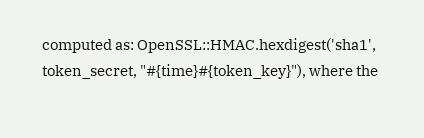computed as: OpenSSL::HMAC.hexdigest('sha1', token_secret, "#{time}#{token_key}"), where the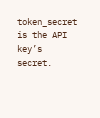token_secret is the API key’s secret.